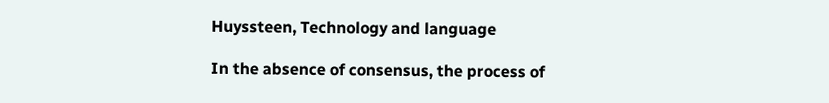Huyssteen, Technology and language

In the absence of consensus, the process of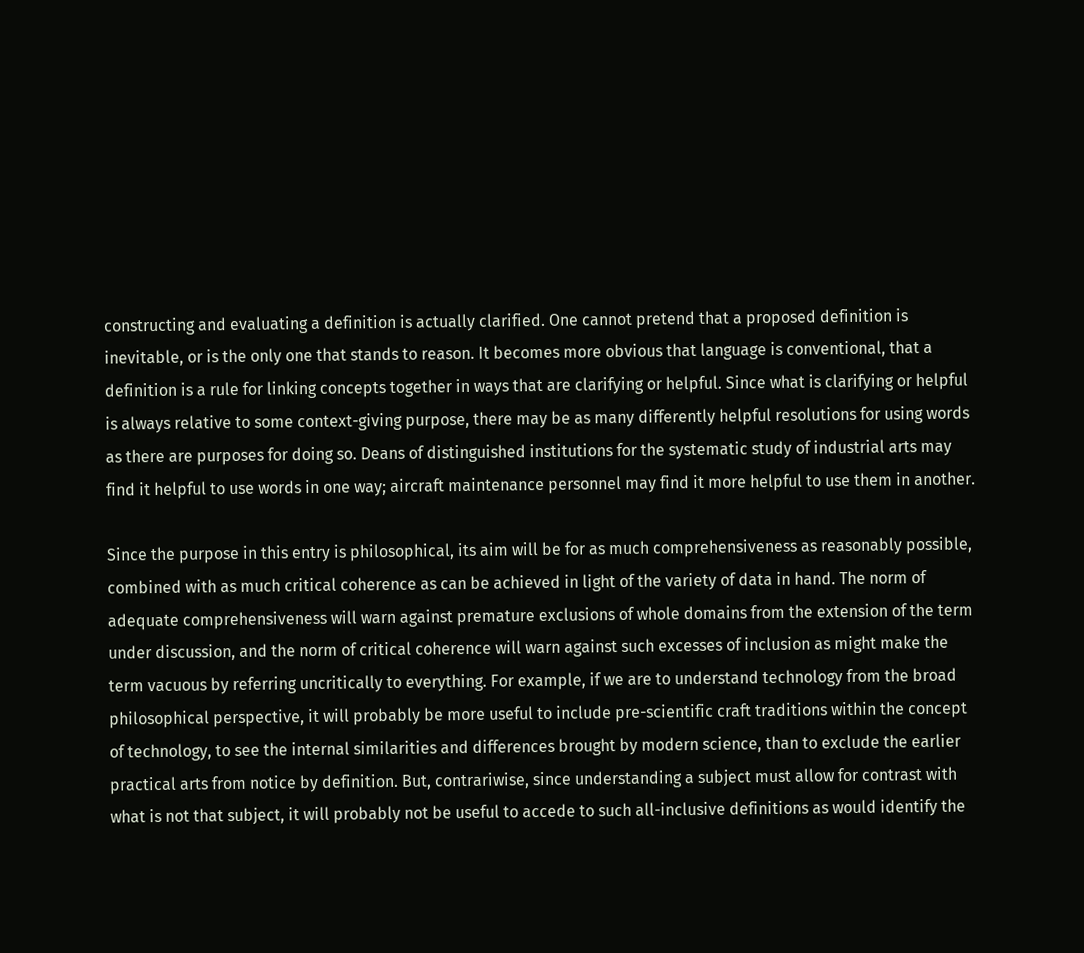constructing and evaluating a definition is actually clarified. One cannot pretend that a proposed definition is inevitable, or is the only one that stands to reason. It becomes more obvious that language is conventional, that a definition is a rule for linking concepts together in ways that are clarifying or helpful. Since what is clarifying or helpful is always relative to some context-giving purpose, there may be as many differently helpful resolutions for using words as there are purposes for doing so. Deans of distinguished institutions for the systematic study of industrial arts may find it helpful to use words in one way; aircraft maintenance personnel may find it more helpful to use them in another.

Since the purpose in this entry is philosophical, its aim will be for as much comprehensiveness as reasonably possible, combined with as much critical coherence as can be achieved in light of the variety of data in hand. The norm of adequate comprehensiveness will warn against premature exclusions of whole domains from the extension of the term under discussion, and the norm of critical coherence will warn against such excesses of inclusion as might make the term vacuous by referring uncritically to everything. For example, if we are to understand technology from the broad philosophical perspective, it will probably be more useful to include pre-scientific craft traditions within the concept of technology, to see the internal similarities and differences brought by modern science, than to exclude the earlier practical arts from notice by definition. But, contrariwise, since understanding a subject must allow for contrast with what is not that subject, it will probably not be useful to accede to such all-inclusive definitions as would identify the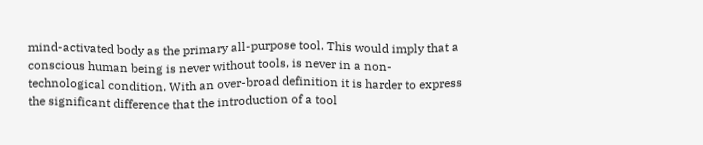mind-activated body as the primary all-purpose tool. This would imply that a conscious human being is never without tools, is never in a non-technological condition. With an over-broad definition it is harder to express the significant difference that the introduction of a tool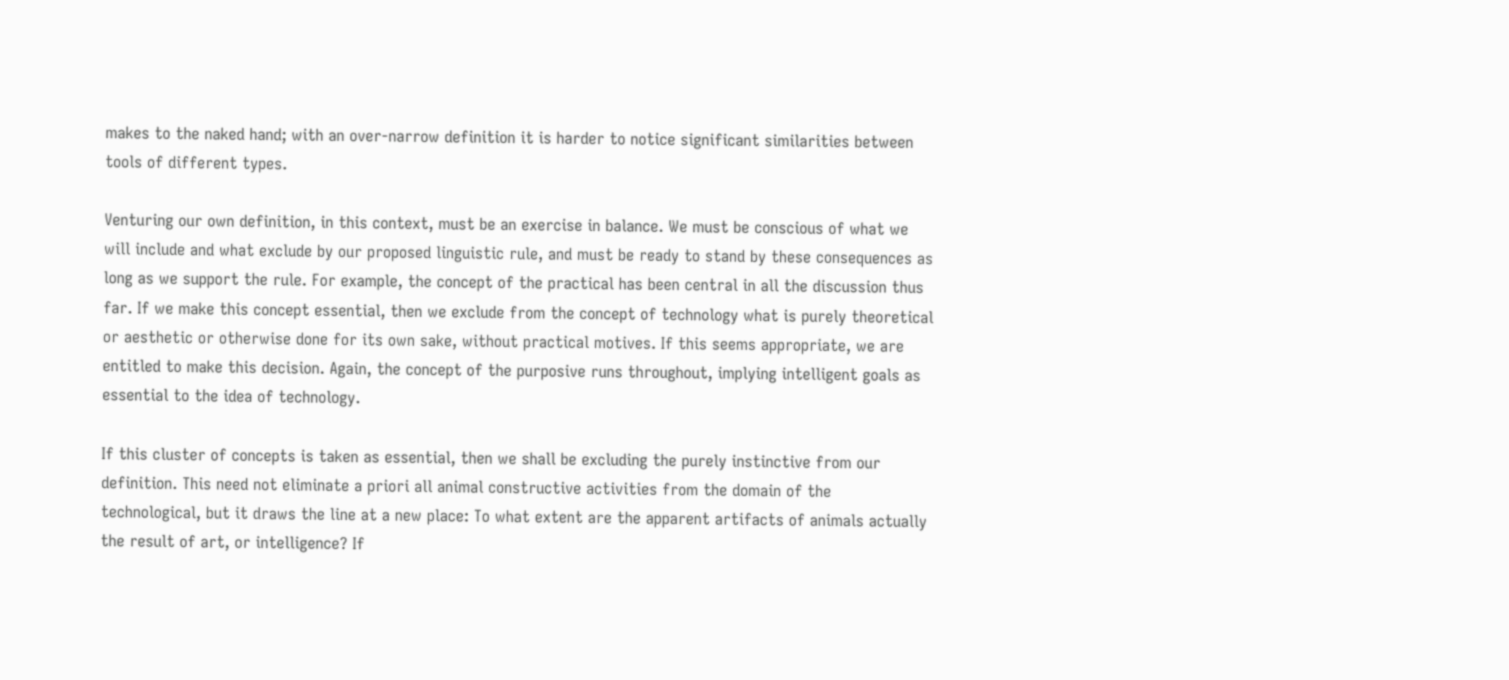makes to the naked hand; with an over-narrow definition it is harder to notice significant similarities between tools of different types.

Venturing our own definition, in this context, must be an exercise in balance. We must be conscious of what we will include and what exclude by our proposed linguistic rule, and must be ready to stand by these consequences as long as we support the rule. For example, the concept of the practical has been central in all the discussion thus far. If we make this concept essential, then we exclude from the concept of technology what is purely theoretical or aesthetic or otherwise done for its own sake, without practical motives. If this seems appropriate, we are entitled to make this decision. Again, the concept of the purposive runs throughout, implying intelligent goals as essential to the idea of technology.

If this cluster of concepts is taken as essential, then we shall be excluding the purely instinctive from our definition. This need not eliminate a priori all animal constructive activities from the domain of the technological, but it draws the line at a new place: To what extent are the apparent artifacts of animals actually the result of art, or intelligence? If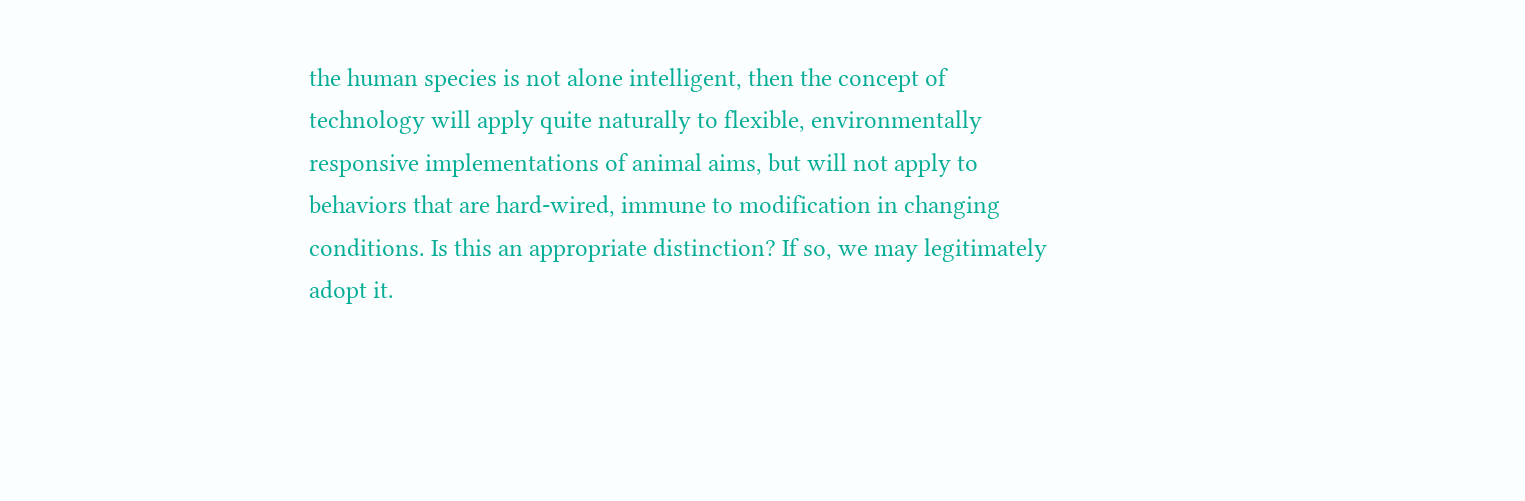the human species is not alone intelligent, then the concept of technology will apply quite naturally to flexible, environmentally responsive implementations of animal aims, but will not apply to behaviors that are hard-wired, immune to modification in changing conditions. Is this an appropriate distinction? If so, we may legitimately adopt it.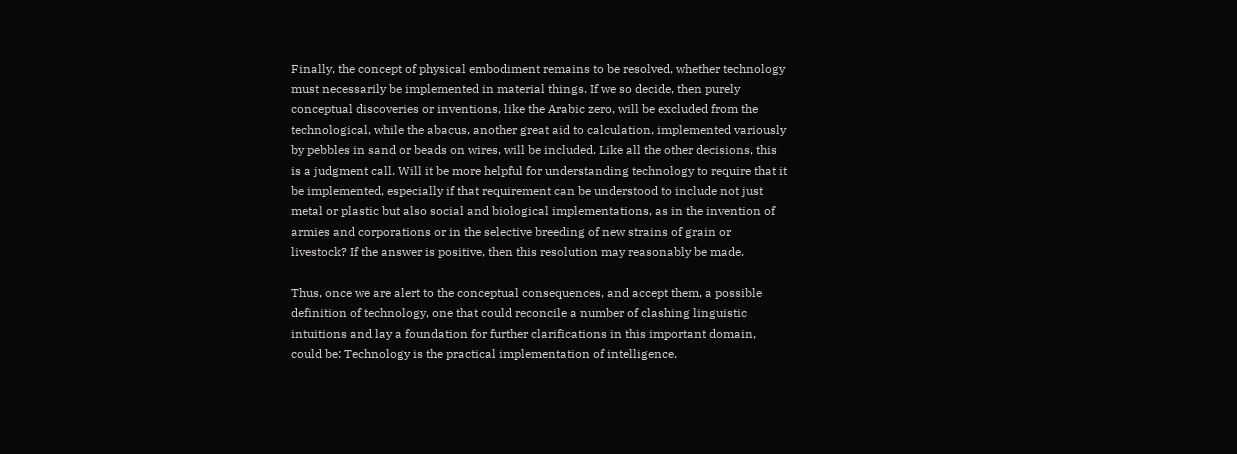Finally, the concept of physical embodiment remains to be resolved, whether technology must necessarily be implemented in material things. If we so decide, then purely conceptual discoveries or inventions, like the Arabic zero, will be excluded from the technological, while the abacus, another great aid to calculation, implemented variously by pebbles in sand or beads on wires, will be included. Like all the other decisions, this is a judgment call. Will it be more helpful for understanding technology to require that it be implemented, especially if that requirement can be understood to include not just metal or plastic but also social and biological implementations, as in the invention of armies and corporations or in the selective breeding of new strains of grain or livestock? If the answer is positive, then this resolution may reasonably be made.

Thus, once we are alert to the conceptual consequences, and accept them, a possible definition of technology, one that could reconcile a number of clashing linguistic intuitions and lay a foundation for further clarifications in this important domain, could be: Technology is the practical implementation of intelligence.